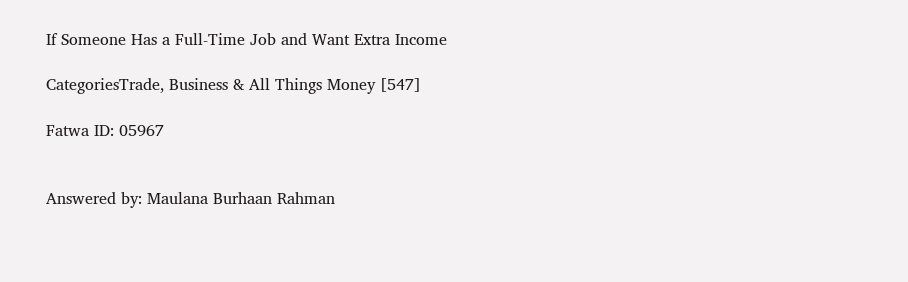If Someone Has a Full-Time Job and Want Extra Income

CategoriesTrade, Business & All Things Money [547]

Fatwa ID: 05967


Answered by: Maulana Burhaan Rahman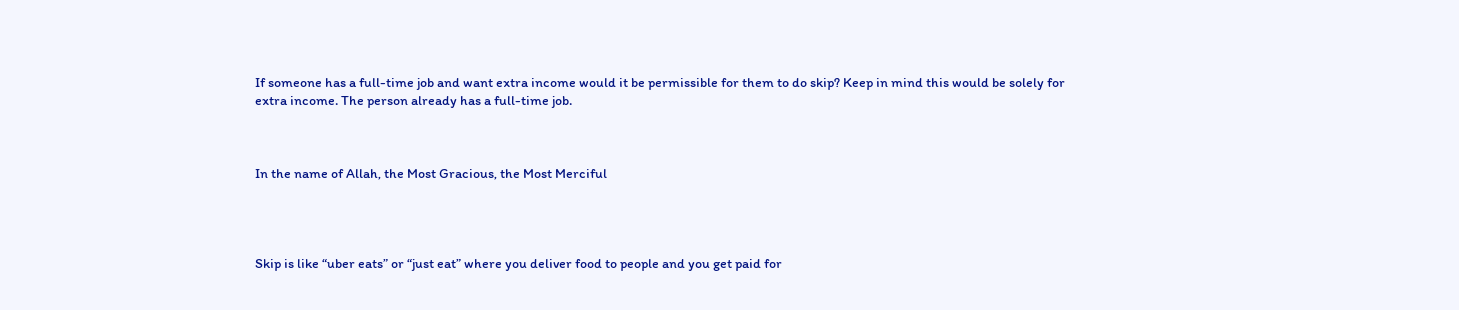If someone has a full-time job and want extra income would it be permissible for them to do skip? Keep in mind this would be solely for extra income. The person already has a full-time job.



In the name of Allah, the Most Gracious, the Most Merciful




Skip is like “uber eats” or “just eat” where you deliver food to people and you get paid for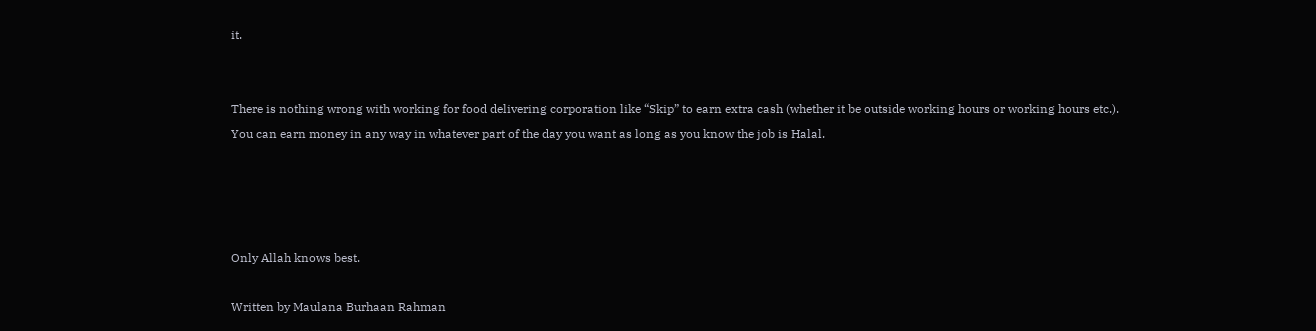it.


There is nothing wrong with working for food delivering corporation like “Skip” to earn extra cash (whether it be outside working hours or working hours etc.). You can earn money in any way in whatever part of the day you want as long as you know the job is Halal.




Only Allah knows best.

Written by Maulana Burhaan Rahman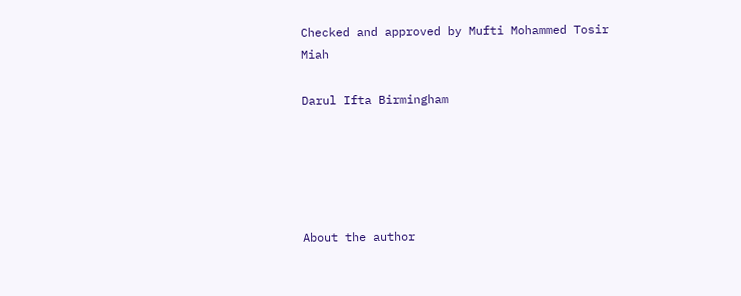Checked and approved by Mufti Mohammed Tosir Miah

Darul Ifta Birmingham





About the author